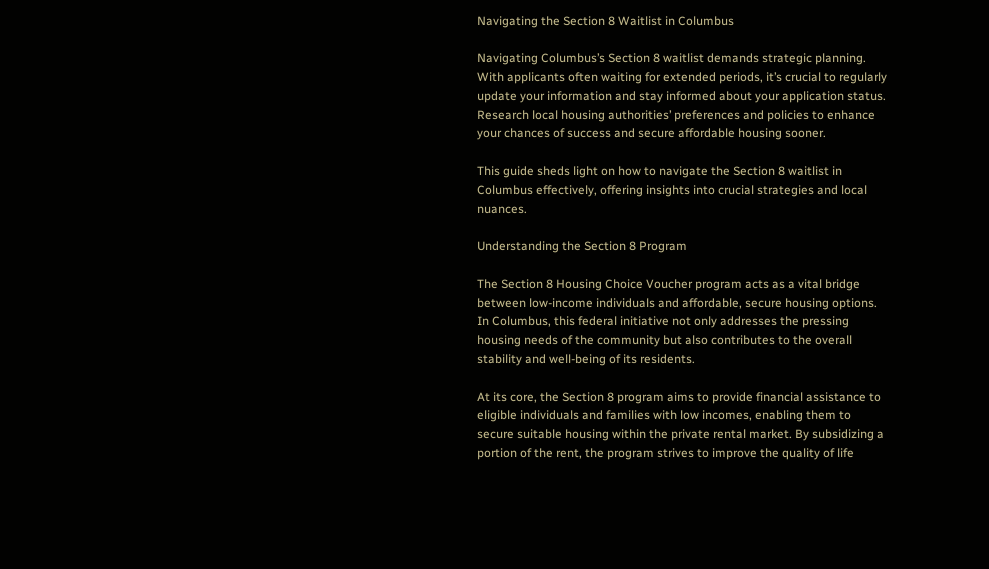Navigating the Section 8 Waitlist in Columbus

Navigating Columbus’s Section 8 waitlist demands strategic planning. With applicants often waiting for extended periods, it’s crucial to regularly update your information and stay informed about your application status. Research local housing authorities’ preferences and policies to enhance your chances of success and secure affordable housing sooner.

This guide sheds light on how to navigate the Section 8 waitlist in Columbus effectively, offering insights into crucial strategies and local nuances.

Understanding the Section 8 Program

The Section 8 Housing Choice Voucher program acts as a vital bridge between low-income individuals and affordable, secure housing options. In Columbus, this federal initiative not only addresses the pressing housing needs of the community but also contributes to the overall stability and well-being of its residents.

At its core, the Section 8 program aims to provide financial assistance to eligible individuals and families with low incomes, enabling them to secure suitable housing within the private rental market. By subsidizing a portion of the rent, the program strives to improve the quality of life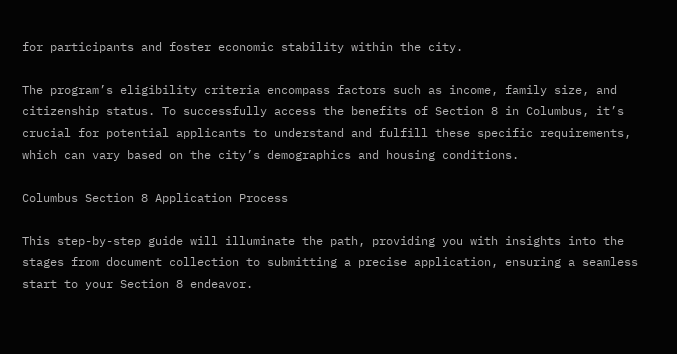for participants and foster economic stability within the city.

The program’s eligibility criteria encompass factors such as income, family size, and citizenship status. To successfully access the benefits of Section 8 in Columbus, it’s crucial for potential applicants to understand and fulfill these specific requirements, which can vary based on the city’s demographics and housing conditions.

Columbus Section 8 Application Process

This step-by-step guide will illuminate the path, providing you with insights into the stages from document collection to submitting a precise application, ensuring a seamless start to your Section 8 endeavor.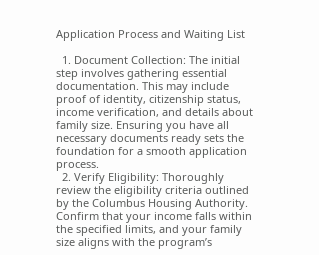Application Process and Waiting List

  1. Document Collection: The initial step involves gathering essential documentation. This may include proof of identity, citizenship status, income verification, and details about family size. Ensuring you have all necessary documents ready sets the foundation for a smooth application process.
  2. Verify Eligibility: Thoroughly review the eligibility criteria outlined by the Columbus Housing Authority. Confirm that your income falls within the specified limits, and your family size aligns with the program’s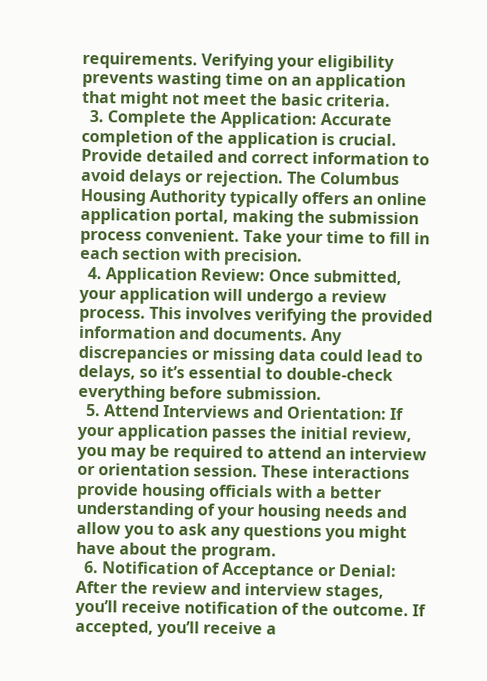requirements. Verifying your eligibility prevents wasting time on an application that might not meet the basic criteria.
  3. Complete the Application: Accurate completion of the application is crucial. Provide detailed and correct information to avoid delays or rejection. The Columbus Housing Authority typically offers an online application portal, making the submission process convenient. Take your time to fill in each section with precision.
  4. Application Review: Once submitted, your application will undergo a review process. This involves verifying the provided information and documents. Any discrepancies or missing data could lead to delays, so it’s essential to double-check everything before submission.
  5. Attend Interviews and Orientation: If your application passes the initial review, you may be required to attend an interview or orientation session. These interactions provide housing officials with a better understanding of your housing needs and allow you to ask any questions you might have about the program.
  6. Notification of Acceptance or Denial: After the review and interview stages, you’ll receive notification of the outcome. If accepted, you’ll receive a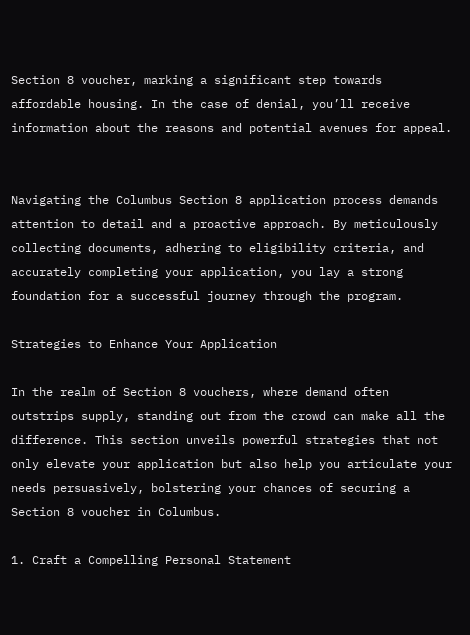Section 8 voucher, marking a significant step towards affordable housing. In the case of denial, you’ll receive information about the reasons and potential avenues for appeal.


Navigating the Columbus Section 8 application process demands attention to detail and a proactive approach. By meticulously collecting documents, adhering to eligibility criteria, and accurately completing your application, you lay a strong foundation for a successful journey through the program.

Strategies to Enhance Your Application

In the realm of Section 8 vouchers, where demand often outstrips supply, standing out from the crowd can make all the difference. This section unveils powerful strategies that not only elevate your application but also help you articulate your needs persuasively, bolstering your chances of securing a Section 8 voucher in Columbus.

1. Craft a Compelling Personal Statement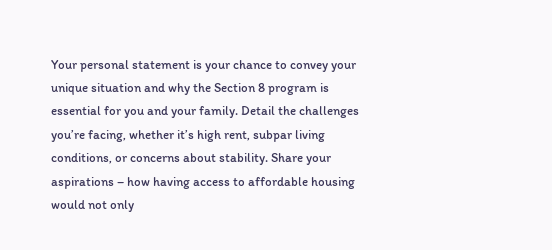Your personal statement is your chance to convey your unique situation and why the Section 8 program is essential for you and your family. Detail the challenges you’re facing, whether it’s high rent, subpar living conditions, or concerns about stability. Share your aspirations – how having access to affordable housing would not only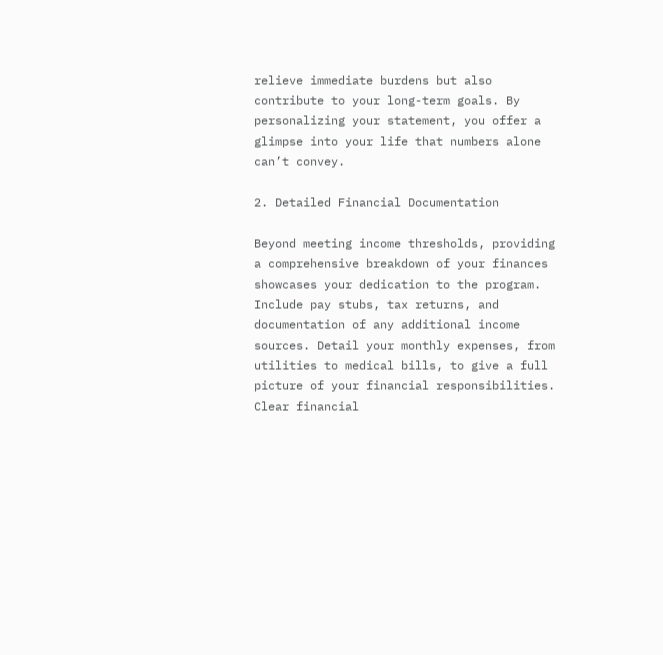relieve immediate burdens but also contribute to your long-term goals. By personalizing your statement, you offer a glimpse into your life that numbers alone can’t convey.

2. Detailed Financial Documentation

Beyond meeting income thresholds, providing a comprehensive breakdown of your finances showcases your dedication to the program. Include pay stubs, tax returns, and documentation of any additional income sources. Detail your monthly expenses, from utilities to medical bills, to give a full picture of your financial responsibilities. Clear financial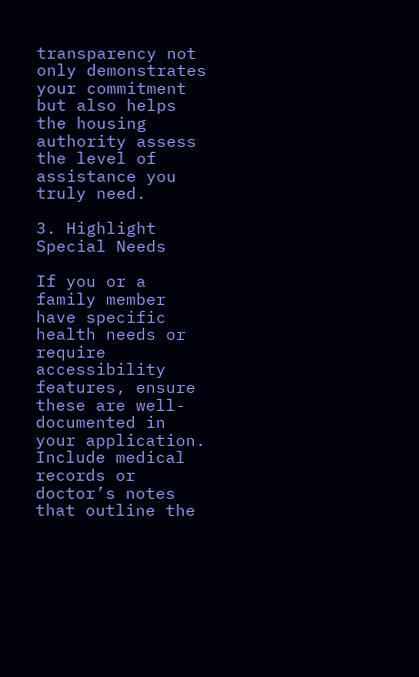transparency not only demonstrates your commitment but also helps the housing authority assess the level of assistance you truly need.

3. Highlight Special Needs

If you or a family member have specific health needs or require accessibility features, ensure these are well-documented in your application. Include medical records or doctor’s notes that outline the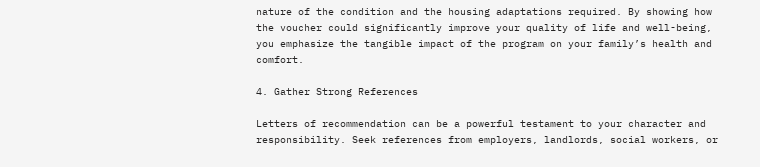nature of the condition and the housing adaptations required. By showing how the voucher could significantly improve your quality of life and well-being, you emphasize the tangible impact of the program on your family’s health and comfort.

4. Gather Strong References

Letters of recommendation can be a powerful testament to your character and responsibility. Seek references from employers, landlords, social workers, or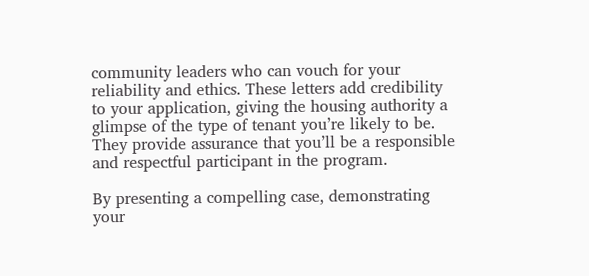community leaders who can vouch for your reliability and ethics. These letters add credibility to your application, giving the housing authority a glimpse of the type of tenant you’re likely to be. They provide assurance that you’ll be a responsible and respectful participant in the program.

By presenting a compelling case, demonstrating your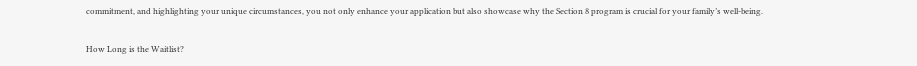commitment, and highlighting your unique circumstances, you not only enhance your application but also showcase why the Section 8 program is crucial for your family’s well-being.

How Long is the Waitlist?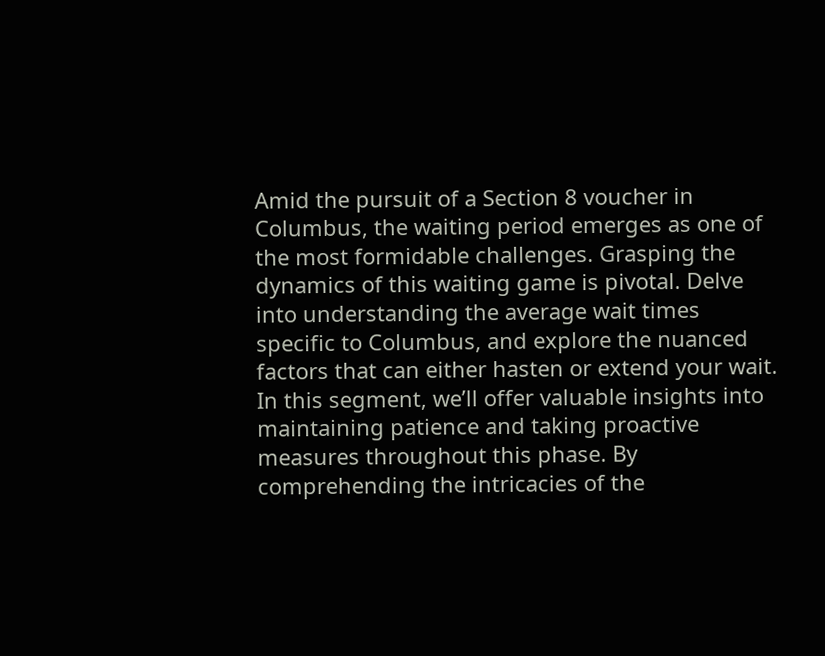Amid the pursuit of a Section 8 voucher in Columbus, the waiting period emerges as one of the most formidable challenges. Grasping the dynamics of this waiting game is pivotal. Delve into understanding the average wait times specific to Columbus, and explore the nuanced factors that can either hasten or extend your wait. In this segment, we’ll offer valuable insights into maintaining patience and taking proactive measures throughout this phase. By comprehending the intricacies of the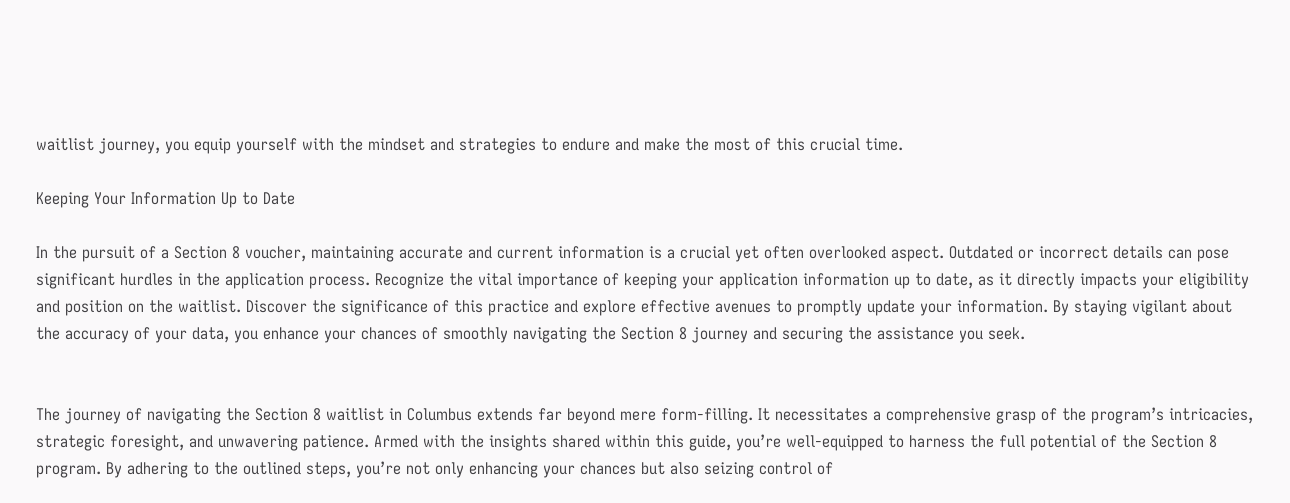waitlist journey, you equip yourself with the mindset and strategies to endure and make the most of this crucial time.

Keeping Your Information Up to Date

In the pursuit of a Section 8 voucher, maintaining accurate and current information is a crucial yet often overlooked aspect. Outdated or incorrect details can pose significant hurdles in the application process. Recognize the vital importance of keeping your application information up to date, as it directly impacts your eligibility and position on the waitlist. Discover the significance of this practice and explore effective avenues to promptly update your information. By staying vigilant about the accuracy of your data, you enhance your chances of smoothly navigating the Section 8 journey and securing the assistance you seek.


The journey of navigating the Section 8 waitlist in Columbus extends far beyond mere form-filling. It necessitates a comprehensive grasp of the program’s intricacies, strategic foresight, and unwavering patience. Armed with the insights shared within this guide, you’re well-equipped to harness the full potential of the Section 8 program. By adhering to the outlined steps, you’re not only enhancing your chances but also seizing control of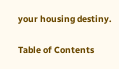your housing destiny.

Table of Contents